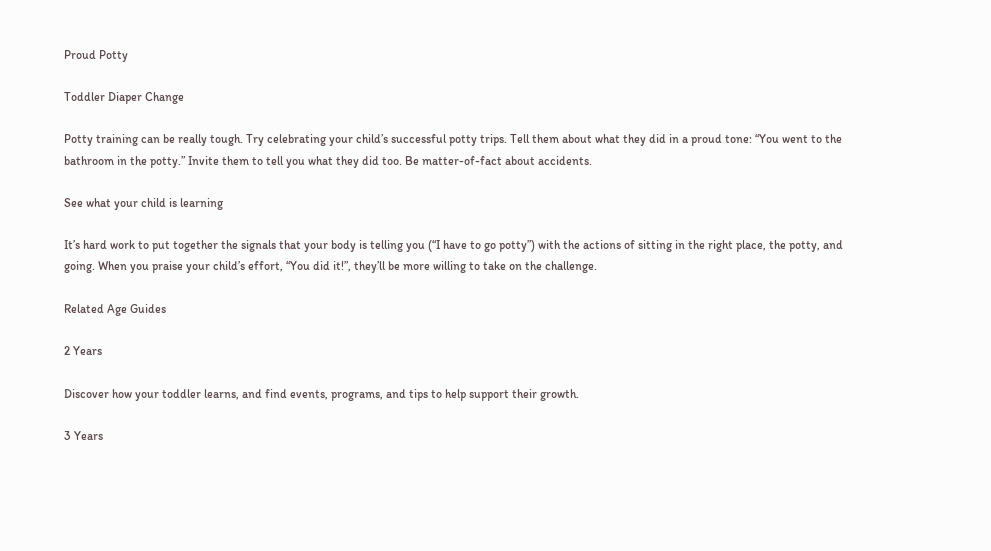Proud Potty

Toddler Diaper Change

Potty training can be really tough. Try celebrating your child’s successful potty trips. Tell them about what they did in a proud tone: “You went to the bathroom in the potty.” Invite them to tell you what they did too. Be matter-of-fact about accidents.

See what your child is learning

It’s hard work to put together the signals that your body is telling you (“I have to go potty”) with the actions of sitting in the right place, the potty, and going. When you praise your child’s effort, “You did it!”, they’ll be more willing to take on the challenge.

Related Age Guides

2 Years

Discover how your toddler learns, and find events, programs, and tips to help support their growth.

3 Years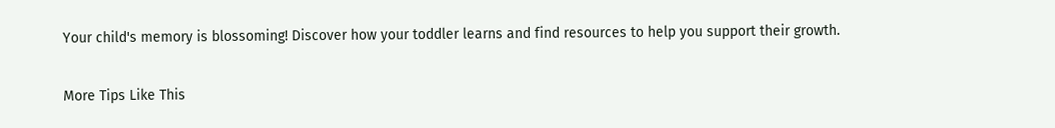Your child's memory is blossoming! Discover how your toddler learns and find resources to help you support their growth.

More Tips Like This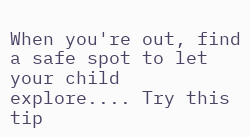When you're out, find a safe spot to let your child explore.... Try this tip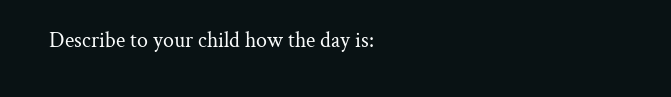Describe to your child how the day is: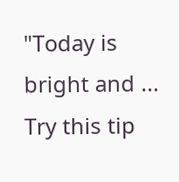"Today is bright and ... Try this tip